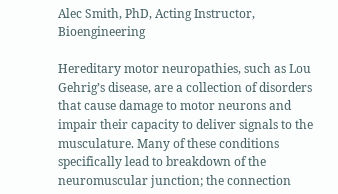Alec Smith, PhD, Acting Instructor, Bioengineering

Hereditary motor neuropathies, such as Lou Gehrig’s disease, are a collection of disorders that cause damage to motor neurons and impair their capacity to deliver signals to the musculature. Many of these conditions specifically lead to breakdown of the neuromuscular junction; the connection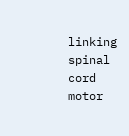linking spinal cord motor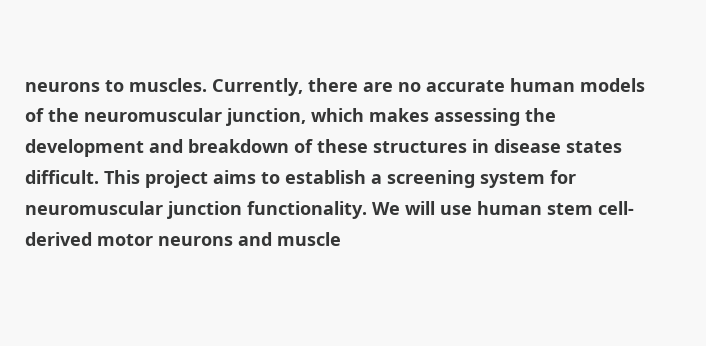neurons to muscles. Currently, there are no accurate human models of the neuromuscular junction, which makes assessing the development and breakdown of these structures in disease states difficult. This project aims to establish a screening system for neuromuscular junction functionality. We will use human stem cell-derived motor neurons and muscle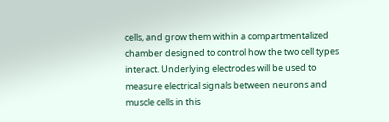cells, and grow them within a compartmentalized chamber designed to control how the two cell types interact. Underlying electrodes will be used to measure electrical signals between neurons and muscle cells in this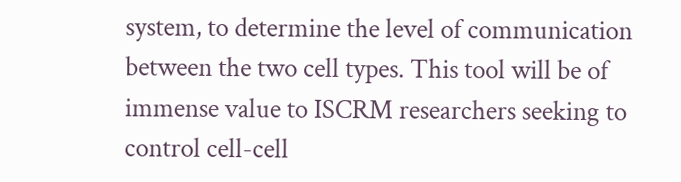system, to determine the level of communication between the two cell types. This tool will be of immense value to ISCRM researchers seeking to control cell-cell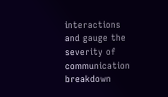interactions and gauge the severity of communication breakdown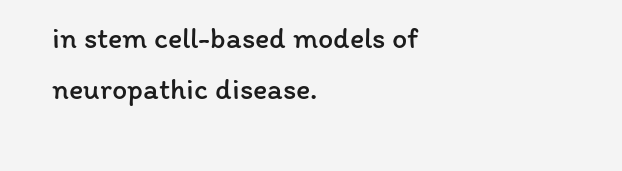in stem cell-based models of neuropathic disease.